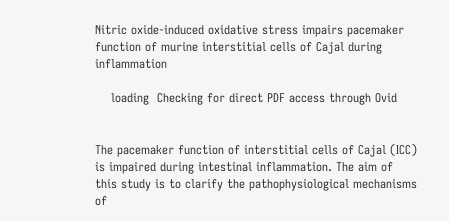Nitric oxide-induced oxidative stress impairs pacemaker function of murine interstitial cells of Cajal during inflammation

    loading  Checking for direct PDF access through Ovid


The pacemaker function of interstitial cells of Cajal (ICC) is impaired during intestinal inflammation. The aim of this study is to clarify the pathophysiological mechanisms of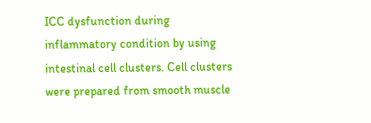ICC dysfunction during inflammatory condition by using intestinal cell clusters. Cell clusters were prepared from smooth muscle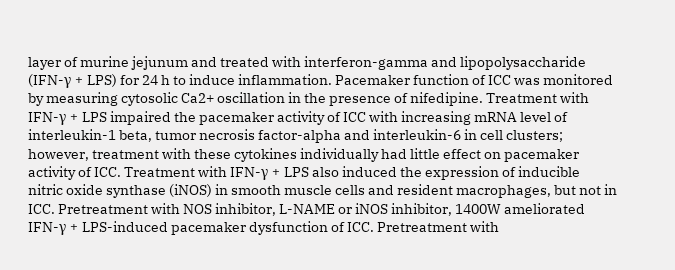layer of murine jejunum and treated with interferon-gamma and lipopolysaccharide (IFN-γ + LPS) for 24 h to induce inflammation. Pacemaker function of ICC was monitored by measuring cytosolic Ca2+ oscillation in the presence of nifedipine. Treatment with IFN-γ + LPS impaired the pacemaker activity of ICC with increasing mRNA level of interleukin-1 beta, tumor necrosis factor-alpha and interleukin-6 in cell clusters; however, treatment with these cytokines individually had little effect on pacemaker activity of ICC. Treatment with IFN-γ + LPS also induced the expression of inducible nitric oxide synthase (iNOS) in smooth muscle cells and resident macrophages, but not in ICC. Pretreatment with NOS inhibitor, L-NAME or iNOS inhibitor, 1400W ameliorated IFN-γ + LPS-induced pacemaker dysfunction of ICC. Pretreatment with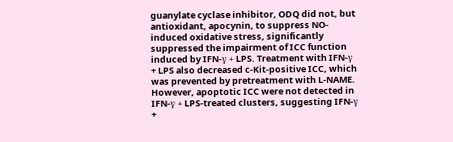guanylate cyclase inhibitor, ODQ did not, but antioxidant, apocynin, to suppress NO-induced oxidative stress, significantly suppressed the impairment of ICC function induced by IFN-γ + LPS. Treatment with IFN-γ + LPS also decreased c-Kit-positive ICC, which was prevented by pretreatment with L-NAME. However, apoptotic ICC were not detected in IFN-γ + LPS-treated clusters, suggesting IFN-γ +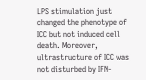LPS stimulation just changed the phenotype of ICC but not induced cell death. Moreover, ultrastructure of ICC was not disturbed by IFN-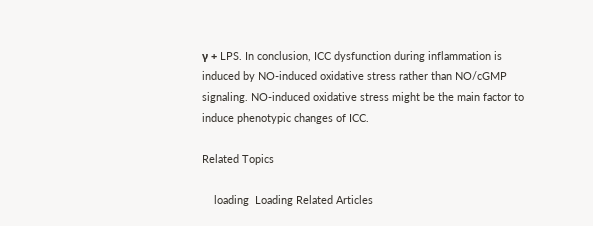γ + LPS. In conclusion, ICC dysfunction during inflammation is induced by NO-induced oxidative stress rather than NO/cGMP signaling. NO-induced oxidative stress might be the main factor to induce phenotypic changes of ICC.

Related Topics

    loading  Loading Related Articles